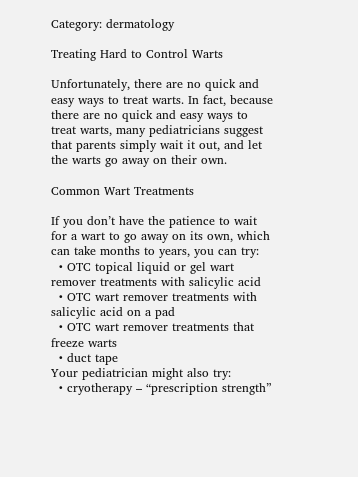Category: dermatology

Treating Hard to Control Warts

Unfortunately, there are no quick and easy ways to treat warts. In fact, because there are no quick and easy ways to treat warts, many pediatricians suggest that parents simply wait it out, and let the warts go away on their own.

Common Wart Treatments

If you don’t have the patience to wait for a wart to go away on its own, which can take months to years, you can try:
  • OTC topical liquid or gel wart remover treatments with salicylic acid
  • OTC wart remover treatments with salicylic acid on a pad
  • OTC wart remover treatments that freeze warts
  • duct tape
Your pediatrician might also try:
  • cryotherapy – “prescription strength”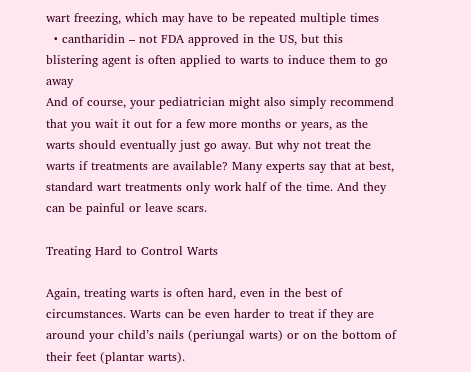wart freezing, which may have to be repeated multiple times
  • cantharidin – not FDA approved in the US, but this blistering agent is often applied to warts to induce them to go away
And of course, your pediatrician might also simply recommend that you wait it out for a few more months or years, as the warts should eventually just go away. But why not treat the warts if treatments are available? Many experts say that at best, standard wart treatments only work half of the time. And they can be painful or leave scars.

Treating Hard to Control Warts

Again, treating warts is often hard, even in the best of circumstances. Warts can be even harder to treat if they are around your child’s nails (periungal warts) or on the bottom of their feet (plantar warts).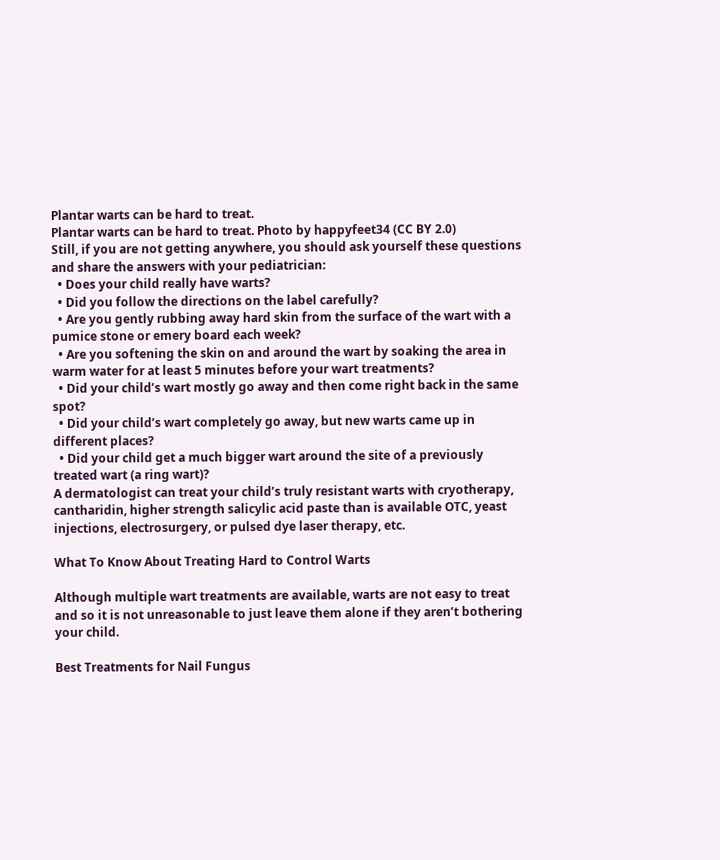Plantar warts can be hard to treat.
Plantar warts can be hard to treat. Photo by happyfeet34 (CC BY 2.0)
Still, if you are not getting anywhere, you should ask yourself these questions and share the answers with your pediatrician:
  • Does your child really have warts?
  • Did you follow the directions on the label carefully?
  • Are you gently rubbing away hard skin from the surface of the wart with a pumice stone or emery board each week?
  • Are you softening the skin on and around the wart by soaking the area in warm water for at least 5 minutes before your wart treatments?
  • Did your child’s wart mostly go away and then come right back in the same spot?
  • Did your child’s wart completely go away, but new warts came up in different places?
  • Did your child get a much bigger wart around the site of a previously treated wart (a ring wart)?
A dermatologist can treat your child’s truly resistant warts with cryotherapy, cantharidin, higher strength salicylic acid paste than is available OTC, yeast injections, electrosurgery, or pulsed dye laser therapy, etc.

What To Know About Treating Hard to Control Warts

Although multiple wart treatments are available, warts are not easy to treat and so it is not unreasonable to just leave them alone if they aren’t bothering your child.

Best Treatments for Nail Fungus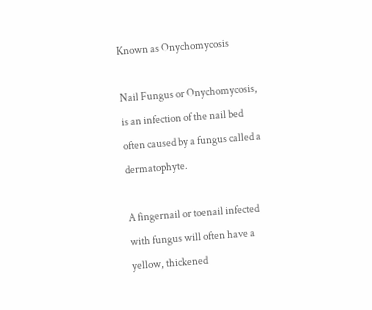Known as Onychomycosis

Nail Fungus or Onychomycosis, is an infection of the nail bed often caused by a fungus called a dermatophyte.

A fingernail or toenail infected with fungus will often have a yellow, thickened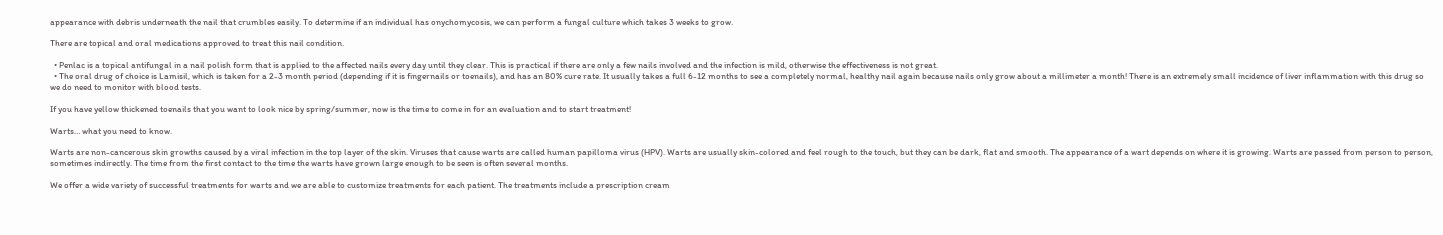appearance with debris underneath the nail that crumbles easily. To determine if an individual has onychomycosis, we can perform a fungal culture which takes 3 weeks to grow.

There are topical and oral medications approved to treat this nail condition.

  • Penlac is a topical antifungal in a nail polish form that is applied to the affected nails every day until they clear. This is practical if there are only a few nails involved and the infection is mild, otherwise the effectiveness is not great.
  • The oral drug of choice is Lamisil, which is taken for a 2-3 month period (depending if it is fingernails or toenails), and has an 80% cure rate. It usually takes a full 6-12 months to see a completely normal, healthy nail again because nails only grow about a millimeter a month! There is an extremely small incidence of liver inflammation with this drug so we do need to monitor with blood tests.

If you have yellow thickened toenails that you want to look nice by spring/summer, now is the time to come in for an evaluation and to start treatment!

Warts… what you need to know.

Warts are non-cancerous skin growths caused by a viral infection in the top layer of the skin. Viruses that cause warts are called human papilloma virus (HPV). Warts are usually skin-colored and feel rough to the touch, but they can be dark, flat and smooth. The appearance of a wart depends on where it is growing. Warts are passed from person to person, sometimes indirectly. The time from the first contact to the time the warts have grown large enough to be seen is often several months.

We offer a wide variety of successful treatments for warts and we are able to customize treatments for each patient. The treatments include a prescription cream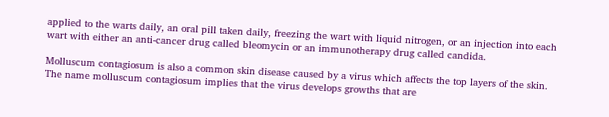applied to the warts daily, an oral pill taken daily, freezing the wart with liquid nitrogen, or an injection into each wart with either an anti-cancer drug called bleomycin or an immunotherapy drug called candida.

Molluscum contagiosum is also a common skin disease caused by a virus which affects the top layers of the skin. The name molluscum contagiosum implies that the virus develops growths that are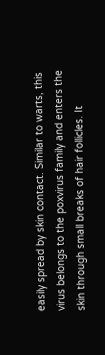easily spread by skin contact. Similar to warts, this virus belongs to the poxvirus family and enters the skin through small breaks of hair follicles. It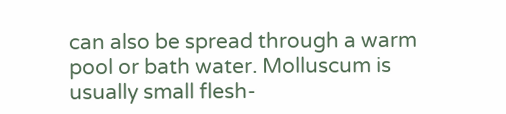can also be spread through a warm pool or bath water. Molluscum is usually small flesh-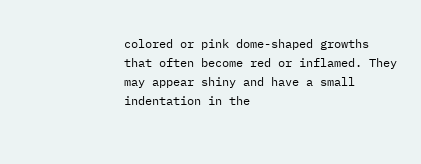colored or pink dome-shaped growths that often become red or inflamed. They may appear shiny and have a small indentation in the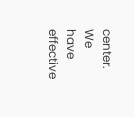center. We have effective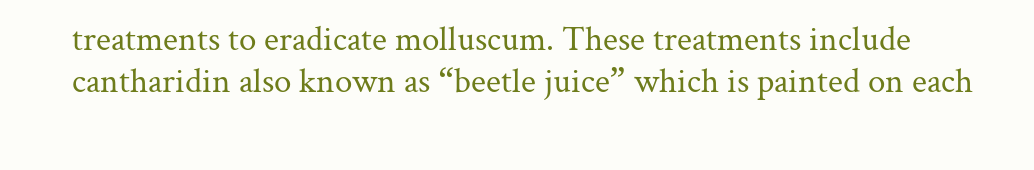treatments to eradicate molluscum. These treatments include cantharidin also known as “beetle juice” which is painted on each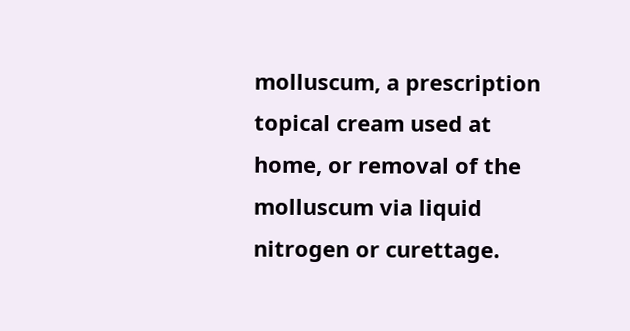molluscum, a prescription topical cream used at home, or removal of the molluscum via liquid nitrogen or curettage.